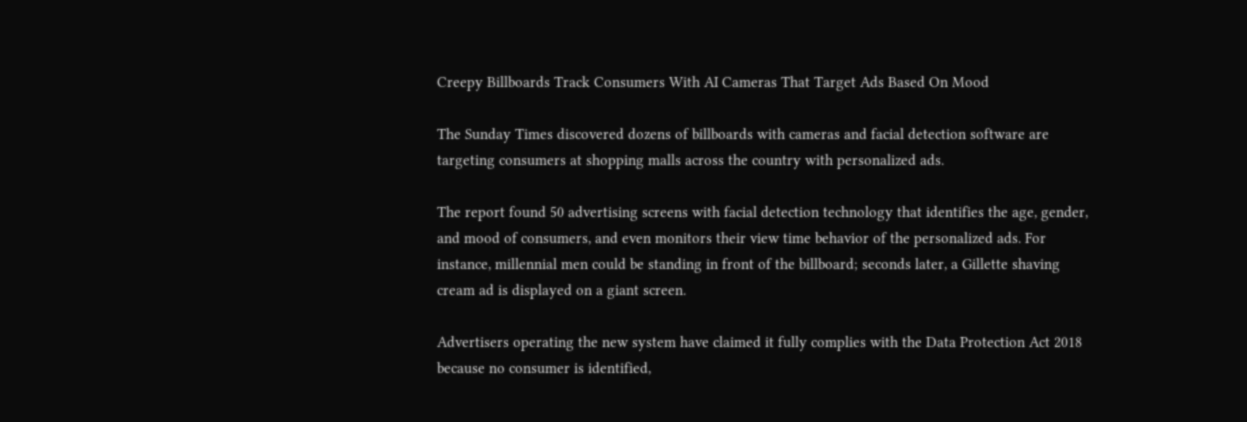Creepy Billboards Track Consumers With AI Cameras That Target Ads Based On Mood

The Sunday Times discovered dozens of billboards with cameras and facial detection software are targeting consumers at shopping malls across the country with personalized ads.

The report found 50 advertising screens with facial detection technology that identifies the age, gender, and mood of consumers, and even monitors their view time behavior of the personalized ads. For instance, millennial men could be standing in front of the billboard; seconds later, a Gillette shaving cream ad is displayed on a giant screen.

Advertisers operating the new system have claimed it fully complies with the Data Protection Act 2018 because no consumer is identified,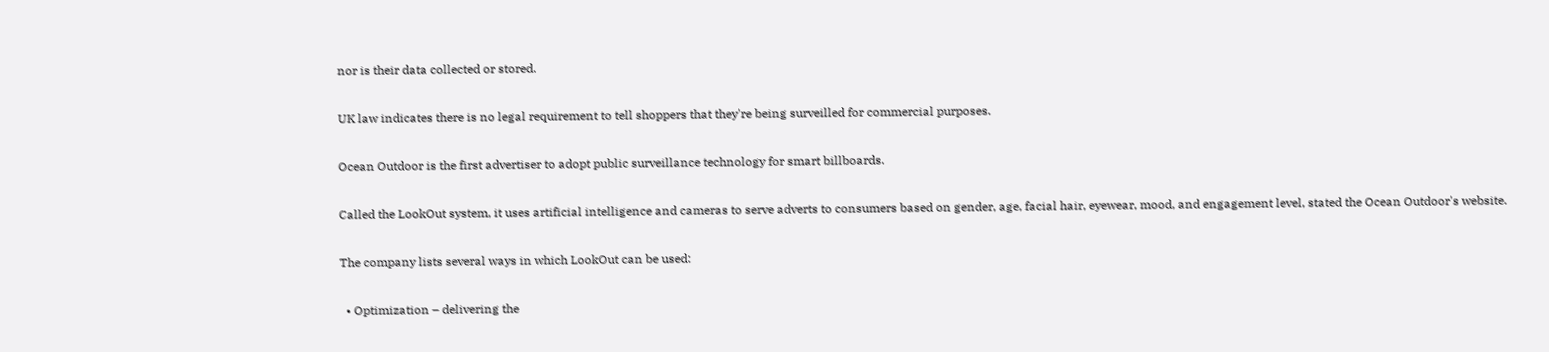nor is their data collected or stored.

UK law indicates there is no legal requirement to tell shoppers that they're being surveilled for commercial purposes.

Ocean Outdoor is the first advertiser to adopt public surveillance technology for smart billboards.

Called the LookOut system, it uses artificial intelligence and cameras to serve adverts to consumers based on gender, age, facial hair, eyewear, mood, and engagement level, stated the Ocean Outdoor's website.

The company lists several ways in which LookOut can be used:

  • Optimization – delivering the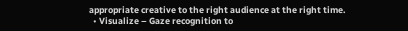appropriate creative to the right audience at the right time.
  • Visualize – Gaze recognition to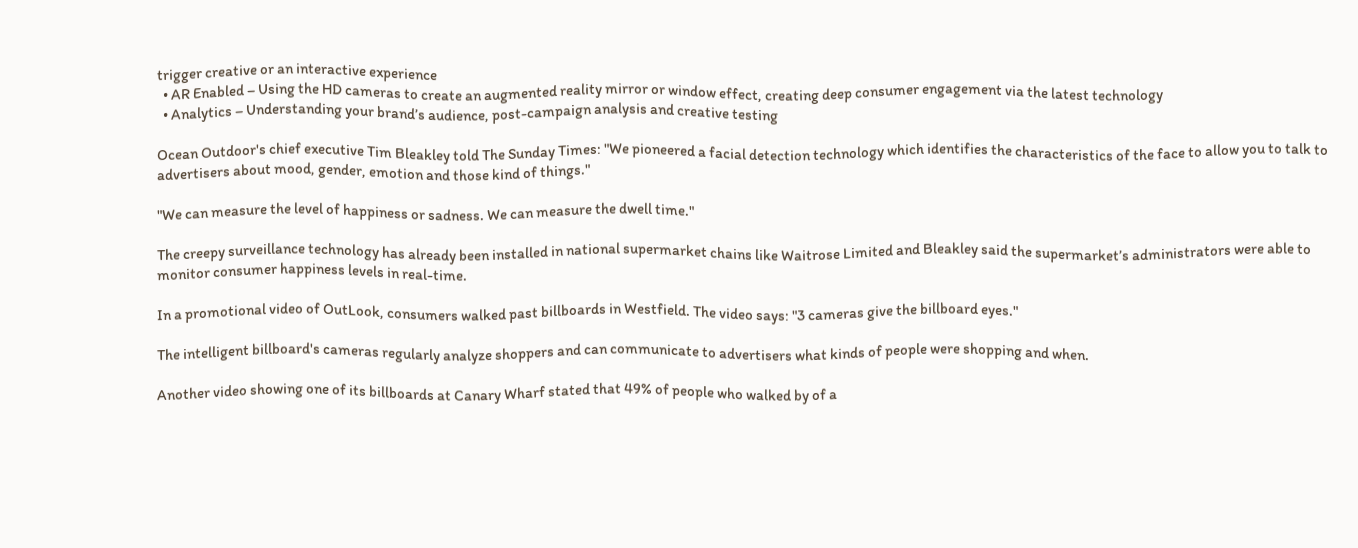trigger creative or an interactive experience
  • AR Enabled – Using the HD cameras to create an augmented reality mirror or window effect, creating deep consumer engagement via the latest technology
  • Analytics – Understanding your brand’s audience, post-campaign analysis and creative testing

Ocean Outdoor's chief executive Tim Bleakley told The Sunday Times: "We pioneered a facial detection technology which identifies the characteristics of the face to allow you to talk to advertisers about mood, gender, emotion and those kind of things."

"We can measure the level of happiness or sadness. We can measure the dwell time."

The creepy surveillance technology has already been installed in national supermarket chains like Waitrose Limited and Bleakley said the supermarket’s administrators were able to monitor consumer happiness levels in real-time.

In a promotional video of OutLook, consumers walked past billboards in Westfield. The video says: "3 cameras give the billboard eyes."

The intelligent billboard's cameras regularly analyze shoppers and can communicate to advertisers what kinds of people were shopping and when.

Another video showing one of its billboards at Canary Wharf stated that 49% of people who walked by of a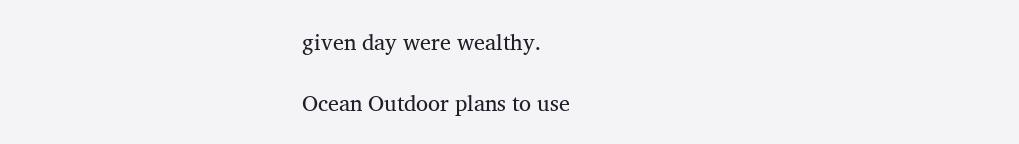given day were wealthy.

Ocean Outdoor plans to use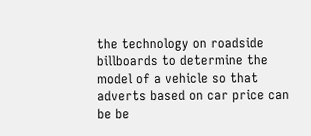the technology on roadside billboards to determine the model of a vehicle so that adverts based on car price can be be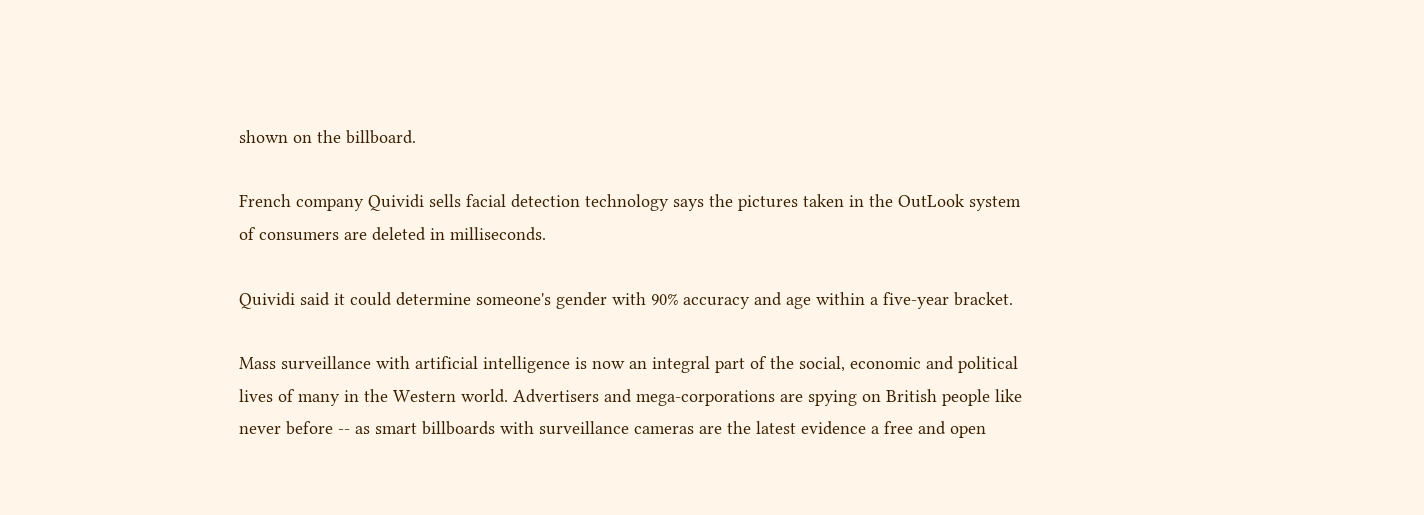shown on the billboard.

French company Quividi sells facial detection technology says the pictures taken in the OutLook system of consumers are deleted in milliseconds.

Quividi said it could determine someone's gender with 90% accuracy and age within a five-year bracket.

Mass surveillance with artificial intelligence is now an integral part of the social, economic and political lives of many in the Western world. Advertisers and mega-corporations are spying on British people like never before -- as smart billboards with surveillance cameras are the latest evidence a free and open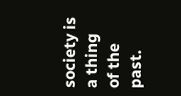society is a thing of the past.